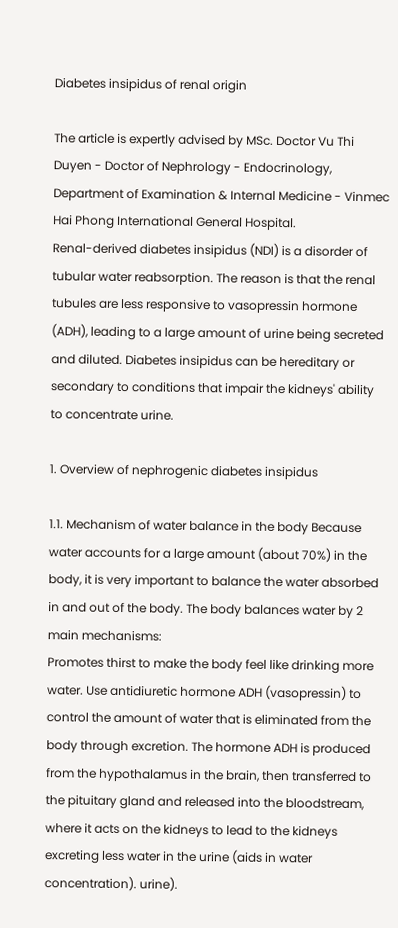Diabetes insipidus of renal origin

The article is expertly advised by MSc. Doctor Vu Thi Duyen - Doctor of Nephrology - Endocrinology, Department of Examination & Internal Medicine - Vinmec Hai Phong International General Hospital.
Renal-derived diabetes insipidus (NDI) is a disorder of tubular water reabsorption. The reason is that the renal tubules are less responsive to vasopressin hormone (ADH), leading to a large amount of urine being secreted and diluted. Diabetes insipidus can be hereditary or secondary to conditions that impair the kidneys' ability to concentrate urine.

1. Overview of nephrogenic diabetes insipidus

1.1. Mechanism of water balance in the body Because water accounts for a large amount (about 70%) in the body, it is very important to balance the water absorbed in and out of the body. The body balances water by 2 main mechanisms:
Promotes thirst to make the body feel like drinking more water. Use antidiuretic hormone ADH (vasopressin) to control the amount of water that is eliminated from the body through excretion. The hormone ADH is produced from the hypothalamus in the brain, then transferred to the pituitary gland and released into the bloodstream, where it acts on the kidneys to lead to the kidneys excreting less water in the urine (aids in water concentration). urine).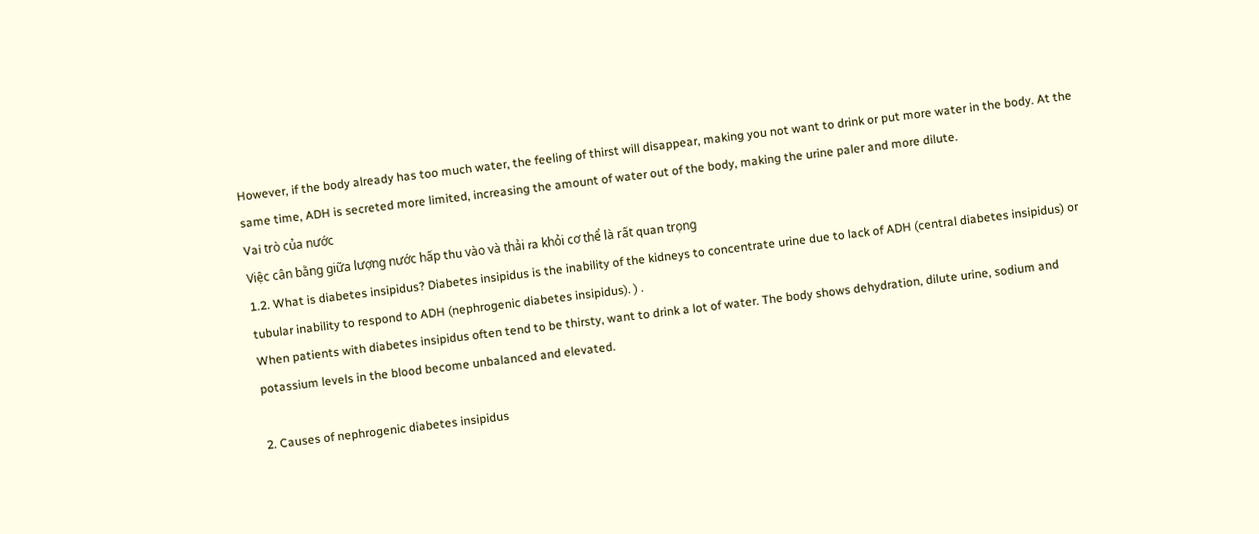However, if the body already has too much water, the feeling of thirst will disappear, making you not want to drink or put more water in the body. At the same time, ADH is secreted more limited, increasing the amount of water out of the body, making the urine paler and more dilute.
Vai trò của nước
Việc cân bằng giữa lượng nước hấp thu vào và thải ra khỏi cơ thể là rất quan trọng
1.2. What is diabetes insipidus? Diabetes insipidus is the inability of the kidneys to concentrate urine due to lack of ADH (central diabetes insipidus) or tubular inability to respond to ADH (nephrogenic diabetes insipidus). ) .
When patients with diabetes insipidus often tend to be thirsty, want to drink a lot of water. The body shows dehydration, dilute urine, sodium and potassium levels in the blood become unbalanced and elevated.

2. Causes of nephrogenic diabetes insipidus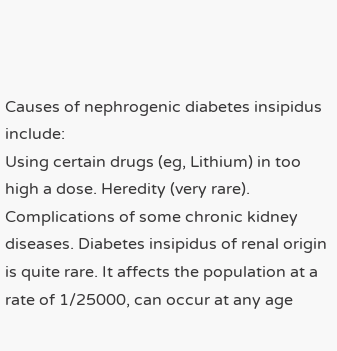Causes of nephrogenic diabetes insipidus include:
Using certain drugs (eg, Lithium) in too high a dose. Heredity (very rare). Complications of some chronic kidney diseases. Diabetes insipidus of renal origin is quite rare. It affects the population at a rate of 1/25000, can occur at any age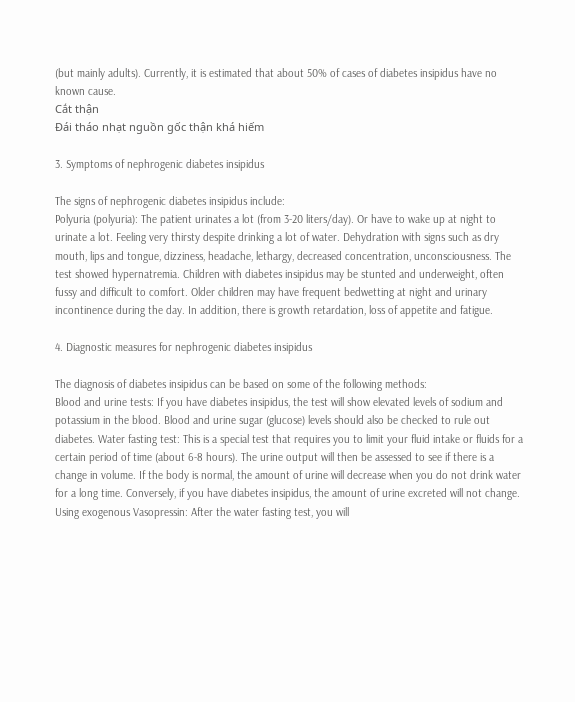(but mainly adults). Currently, it is estimated that about 50% of cases of diabetes insipidus have no known cause.
Cắt thận
Đái tháo nhạt nguồn gốc thận khá hiếm

3. Symptoms of nephrogenic diabetes insipidus

The signs of nephrogenic diabetes insipidus include:
Polyuria (polyuria): The patient urinates a lot (from 3-20 liters/day). Or have to wake up at night to urinate a lot. Feeling very thirsty despite drinking a lot of water. Dehydration with signs such as dry mouth, lips and tongue, dizziness, headache, lethargy, decreased concentration, unconsciousness. The test showed hypernatremia. Children with diabetes insipidus may be stunted and underweight, often fussy and difficult to comfort. Older children may have frequent bedwetting at night and urinary incontinence during the day. In addition, there is growth retardation, loss of appetite and fatigue.

4. Diagnostic measures for nephrogenic diabetes insipidus

The diagnosis of diabetes insipidus can be based on some of the following methods:
Blood and urine tests: If you have diabetes insipidus, the test will show elevated levels of sodium and potassium in the blood. Blood and urine sugar (glucose) levels should also be checked to rule out diabetes. Water fasting test: This is a special test that requires you to limit your fluid intake or fluids for a certain period of time (about 6-8 hours). The urine output will then be assessed to see if there is a change in volume. If the body is normal, the amount of urine will decrease when you do not drink water for a long time. Conversely, if you have diabetes insipidus, the amount of urine excreted will not change. Using exogenous Vasopressin: After the water fasting test, you will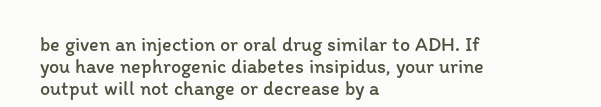be given an injection or oral drug similar to ADH. If you have nephrogenic diabetes insipidus, your urine output will not change or decrease by a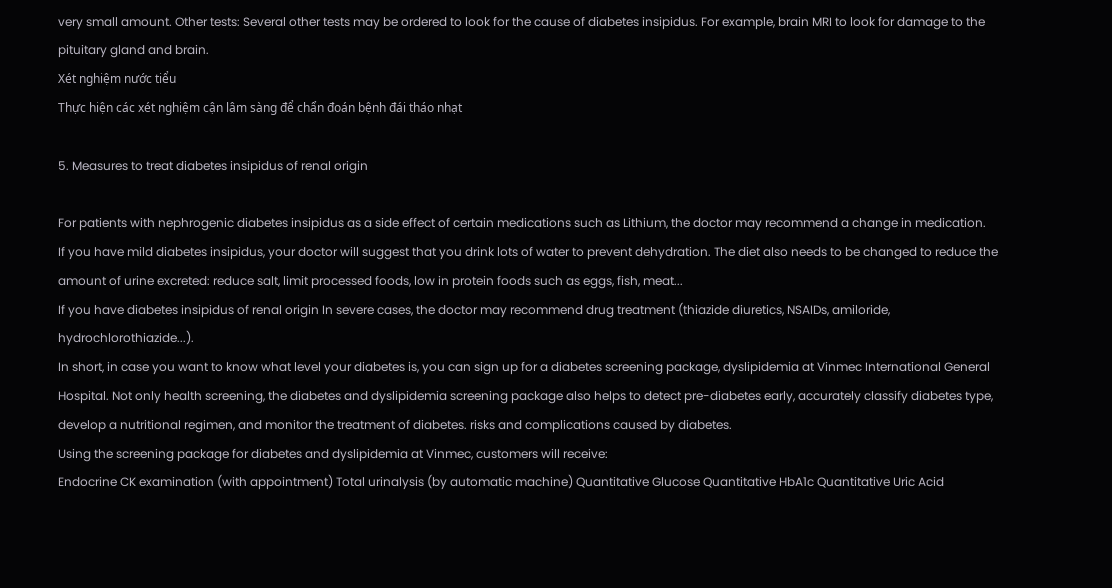very small amount. Other tests: Several other tests may be ordered to look for the cause of diabetes insipidus. For example, brain MRI to look for damage to the pituitary gland and brain.
Xét nghiệm nước tiểu
Thực hiện các xét nghiệm cận lâm sàng để chẩn đoán bệnh đái tháo nhạt

5. Measures to treat diabetes insipidus of renal origin

For patients with nephrogenic diabetes insipidus as a side effect of certain medications such as Lithium, the doctor may recommend a change in medication.
If you have mild diabetes insipidus, your doctor will suggest that you drink lots of water to prevent dehydration. The diet also needs to be changed to reduce the amount of urine excreted: reduce salt, limit processed foods, low in protein foods such as eggs, fish, meat...
If you have diabetes insipidus of renal origin In severe cases, the doctor may recommend drug treatment (thiazide diuretics, NSAIDs, amiloride, hydrochlorothiazide...).
In short, in case you want to know what level your diabetes is, you can sign up for a diabetes screening package, dyslipidemia at Vinmec International General Hospital. Not only health screening, the diabetes and dyslipidemia screening package also helps to detect pre-diabetes early, accurately classify diabetes type, develop a nutritional regimen, and monitor the treatment of diabetes. risks and complications caused by diabetes.
Using the screening package for diabetes and dyslipidemia at Vinmec, customers will receive:
Endocrine CK examination (with appointment) Total urinalysis (by automatic machine) Quantitative Glucose Quantitative HbA1c Quantitative Uric Acid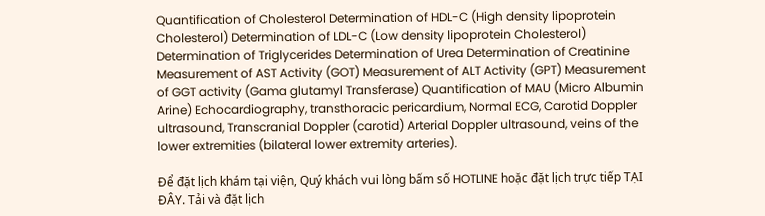Quantification of Cholesterol Determination of HDL-C (High density lipoprotein Cholesterol) Determination of LDL-C (Low density lipoprotein Cholesterol) Determination of Triglycerides Determination of Urea Determination of Creatinine Measurement of AST Activity (GOT) Measurement of ALT Activity (GPT) Measurement of GGT activity (Gama glutamyl Transferase) Quantification of MAU (Micro Albumin Arine) Echocardiography, transthoracic pericardium, Normal ECG, Carotid Doppler ultrasound, Transcranial Doppler (carotid) Arterial Doppler ultrasound, veins of the lower extremities (bilateral lower extremity arteries).

Để đặt lịch khám tại viện, Quý khách vui lòng bấm số HOTLINE hoặc đặt lịch trực tiếp TẠI ĐÂY. Tải và đặt lịch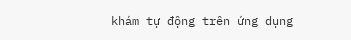khám tự động trên ứng dụng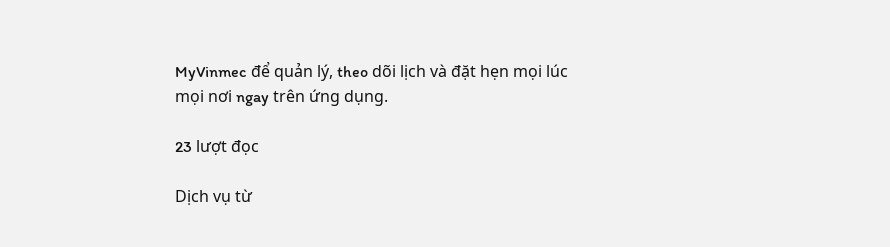MyVinmec để quản lý, theo dõi lịch và đặt hẹn mọi lúc mọi nơi ngay trên ứng dụng.

23 lượt đọc

Dịch vụ từ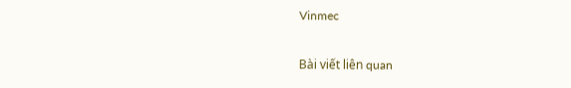Vinmec

Bài viết liên quan